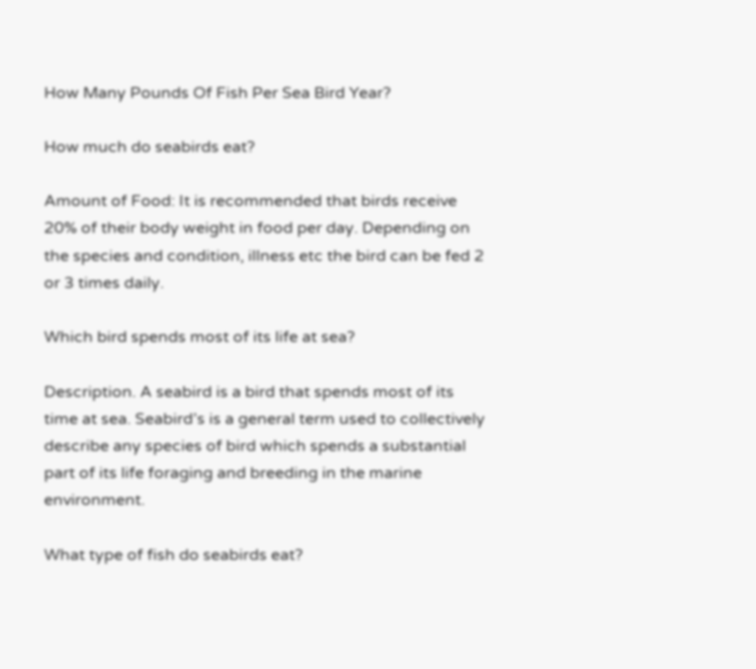How Many Pounds Of Fish Per Sea Bird Year?

How much do seabirds eat?

Amount of Food: It is recommended that birds receive 20% of their body weight in food per day. Depending on the species and condition, illness etc the bird can be fed 2 or 3 times daily.

Which bird spends most of its life at sea?

Description. A seabird is a bird that spends most of its time at sea. Seabird’s is a general term used to collectively describe any species of bird which spends a substantial part of its life foraging and breeding in the marine environment.

What type of fish do seabirds eat?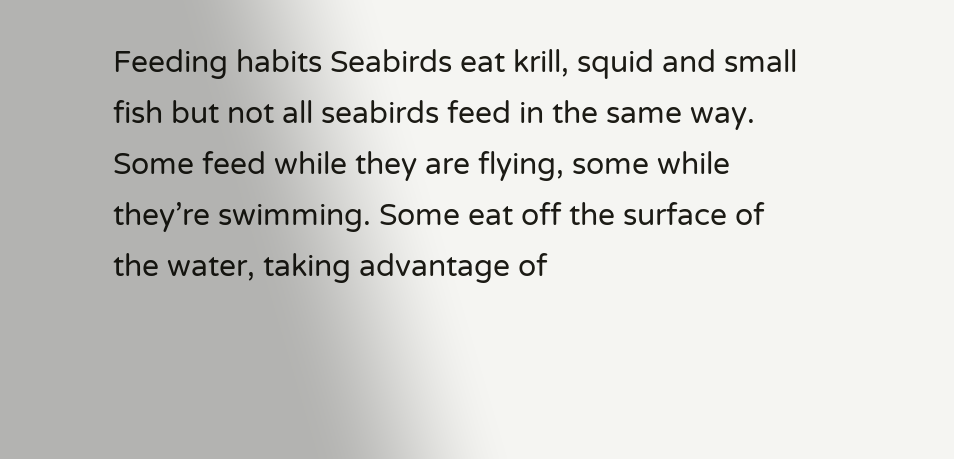Feeding habits Seabirds eat krill, squid and small fish but not all seabirds feed in the same way. Some feed while they are flying, some while they’re swimming. Some eat off the surface of the water, taking advantage of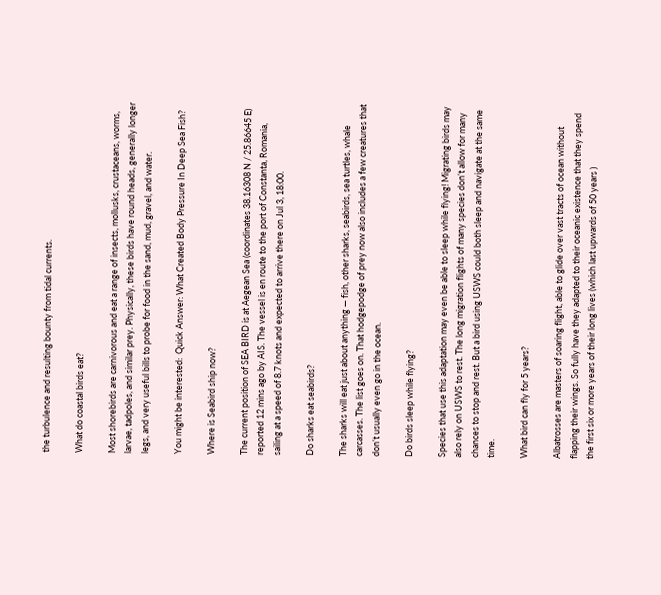the turbulence and resulting bounty from tidal currents.

What do coastal birds eat?

Most shorebirds are carnivorous and eat a range of insects, mollusks, crustaceans, worms, larvae, tadpoles, and similar prey. Physically, these birds have round heads, generally longer legs, and very useful bills to probe for food in the sand, mud, gravel, and water.

You might be interested:  Quick Answer: What Created Body Pressure In Deep Sea Fish?

Where is Seabird ship now?

The current position of SEA BIRD is at Aegean Sea (coordinates 38.16308 N / 25.86645 E) reported 12 mins ago by AIS. The vessel is en route to the port of Constanta, Romania, sailing at a speed of 8.7 knots and expected to arrive there on Jul 3, 18:00.

Do sharks eat seabirds?

The sharks will eat just about anything — fish, other sharks, seabirds, sea turtles, whale carcasses. The list goes on. That hodgepodge of prey now also includes a few creatures that don’t usually even go in the ocean.

Do birds sleep while flying?

Species that use this adaptation may even be able to sleep while flying! Migrating birds may also rely on USWS to rest. The long migration flights of many species don’t allow for many chances to stop and rest. But a bird using USWS could both sleep and navigate at the same time.

What bird can fly for 5 years?

Albatrosses are masters of soaring flight, able to glide over vast tracts of ocean without flapping their wings. So fully have they adapted to their oceanic existence that they spend the first six or more years of their long lives (which last upwards of 50 years )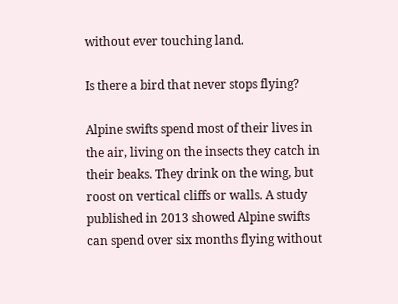without ever touching land.

Is there a bird that never stops flying?

Alpine swifts spend most of their lives in the air, living on the insects they catch in their beaks. They drink on the wing, but roost on vertical cliffs or walls. A study published in 2013 showed Alpine swifts can spend over six months flying without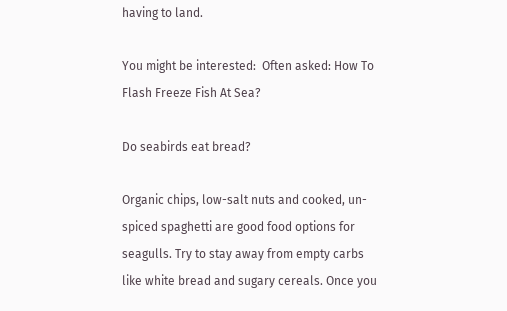having to land.

You might be interested:  Often asked: How To Flash Freeze Fish At Sea?

Do seabirds eat bread?

Organic chips, low-salt nuts and cooked, un-spiced spaghetti are good food options for seagulls. Try to stay away from empty carbs like white bread and sugary cereals. Once you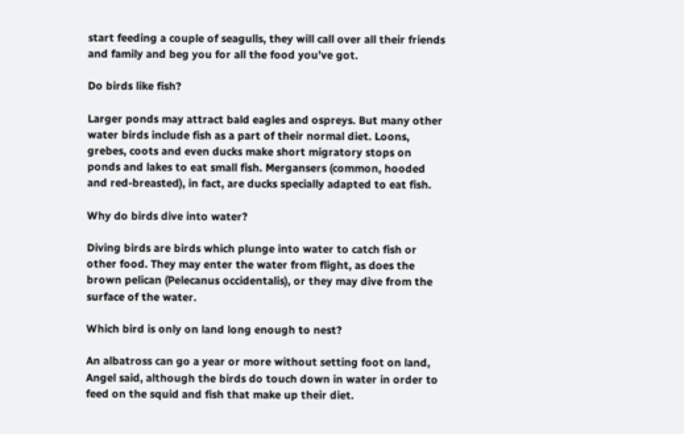start feeding a couple of seagulls, they will call over all their friends and family and beg you for all the food you’ve got.

Do birds like fish?

Larger ponds may attract bald eagles and ospreys. But many other water birds include fish as a part of their normal diet. Loons, grebes, coots and even ducks make short migratory stops on ponds and lakes to eat small fish. Mergansers (common, hooded and red-breasted), in fact, are ducks specially adapted to eat fish.

Why do birds dive into water?

Diving birds are birds which plunge into water to catch fish or other food. They may enter the water from flight, as does the brown pelican (Pelecanus occidentalis), or they may dive from the surface of the water.

Which bird is only on land long enough to nest?

An albatross can go a year or more without setting foot on land, Angel said, although the birds do touch down in water in order to feed on the squid and fish that make up their diet.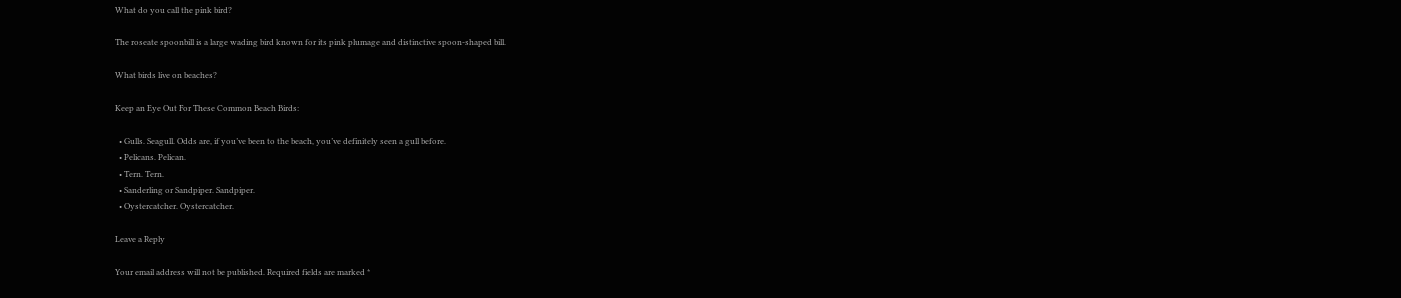What do you call the pink bird?

The roseate spoonbill is a large wading bird known for its pink plumage and distinctive spoon-shaped bill.

What birds live on beaches?

Keep an Eye Out For These Common Beach Birds:

  • Gulls. Seagull. Odds are, if you’ve been to the beach, you’ve definitely seen a gull before.
  • Pelicans. Pelican.
  • Tern. Tern.
  • Sanderling or Sandpiper. Sandpiper.
  • Oystercatcher. Oystercatcher.

Leave a Reply

Your email address will not be published. Required fields are marked *